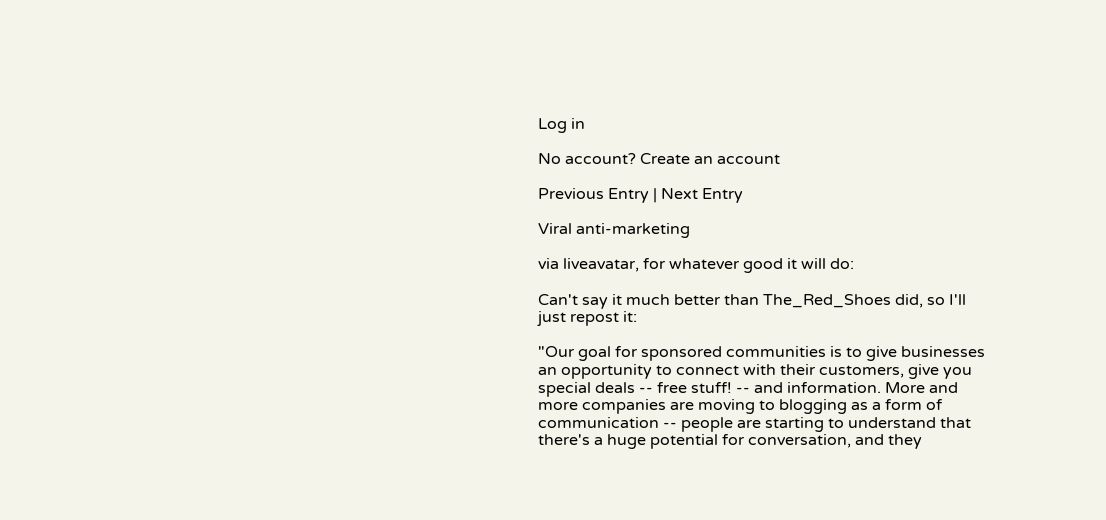Log in

No account? Create an account

Previous Entry | Next Entry

Viral anti-marketing

via liveavatar, for whatever good it will do:

Can't say it much better than The_Red_Shoes did, so I'll just repost it:

"Our goal for sponsored communities is to give businesses an opportunity to connect with their customers, give you special deals -- free stuff! -- and information. More and more companies are moving to blogging as a form of communication -- people are starting to understand that there's a huge potential for conversation, and they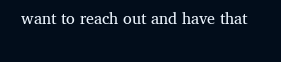want to reach out and have that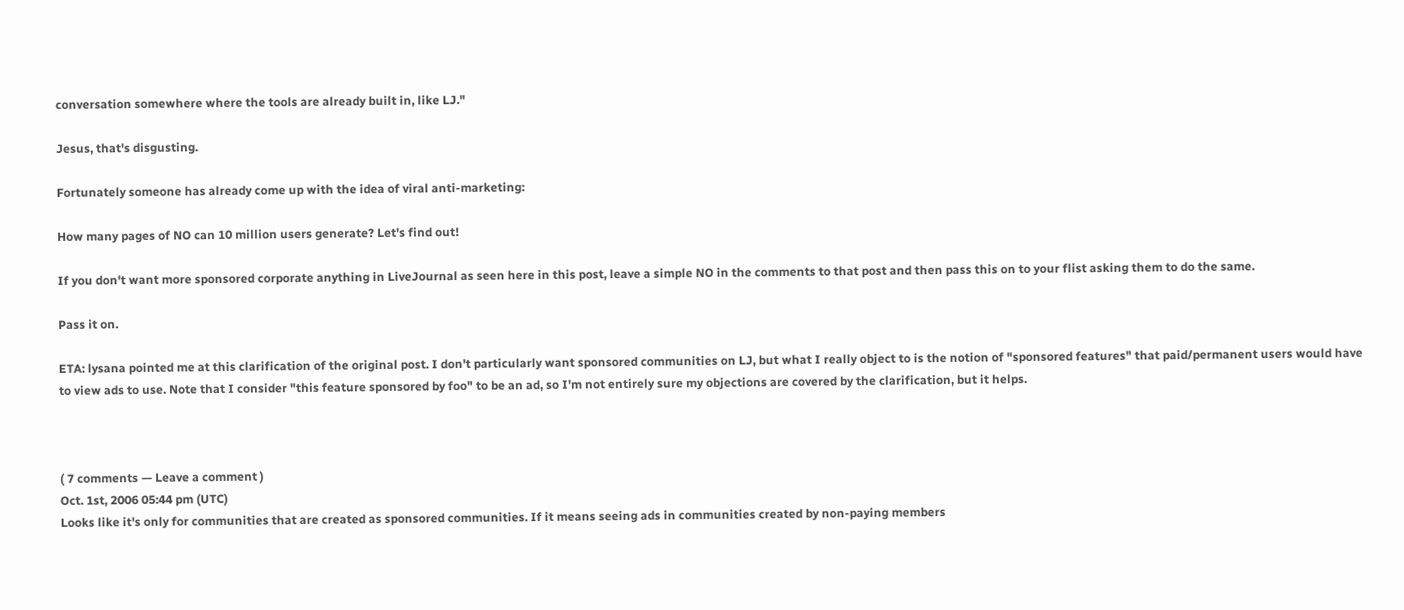conversation somewhere where the tools are already built in, like LJ."

Jesus, that's disgusting.

Fortunately someone has already come up with the idea of viral anti-marketing:

How many pages of NO can 10 million users generate? Let's find out!

If you don't want more sponsored corporate anything in LiveJournal as seen here in this post, leave a simple NO in the comments to that post and then pass this on to your flist asking them to do the same.

Pass it on.

ETA: lysana pointed me at this clarification of the original post. I don't particularly want sponsored communities on LJ, but what I really object to is the notion of "sponsored features" that paid/permanent users would have to view ads to use. Note that I consider "this feature sponsored by foo" to be an ad, so I'm not entirely sure my objections are covered by the clarification, but it helps.



( 7 comments — Leave a comment )
Oct. 1st, 2006 05:44 pm (UTC)
Looks like it's only for communities that are created as sponsored communities. If it means seeing ads in communities created by non-paying members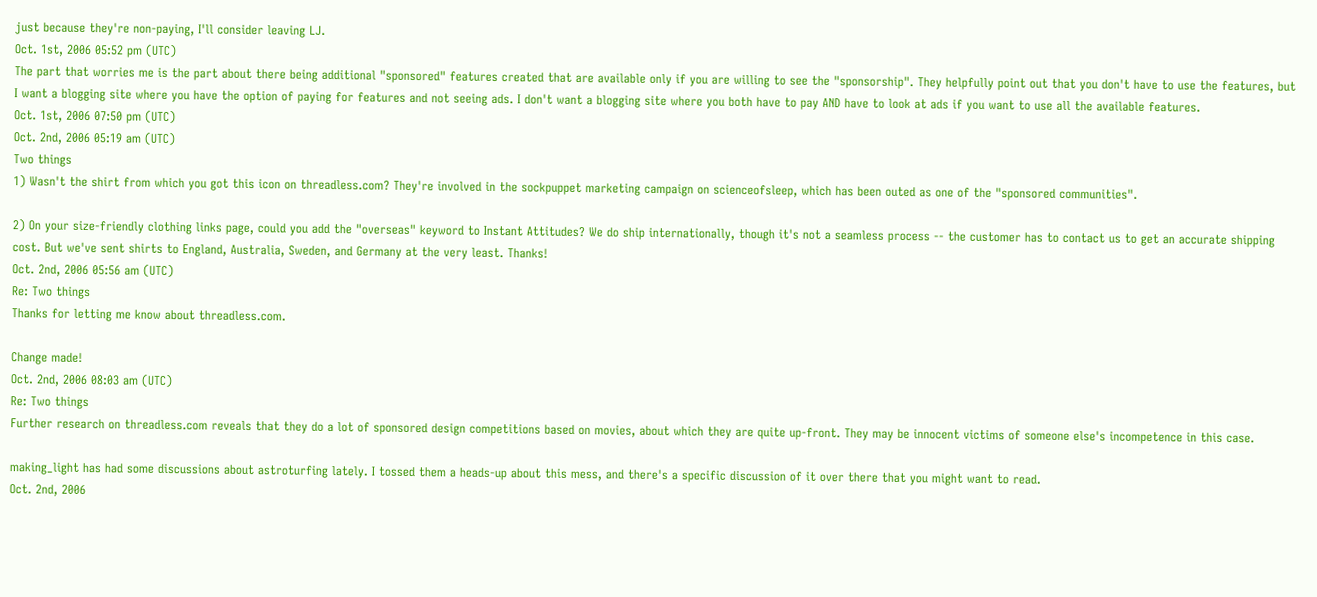just because they're non-paying, I'll consider leaving LJ.
Oct. 1st, 2006 05:52 pm (UTC)
The part that worries me is the part about there being additional "sponsored" features created that are available only if you are willing to see the "sponsorship". They helpfully point out that you don't have to use the features, but I want a blogging site where you have the option of paying for features and not seeing ads. I don't want a blogging site where you both have to pay AND have to look at ads if you want to use all the available features.
Oct. 1st, 2006 07:50 pm (UTC)
Oct. 2nd, 2006 05:19 am (UTC)
Two things
1) Wasn't the shirt from which you got this icon on threadless.com? They're involved in the sockpuppet marketing campaign on scienceofsleep, which has been outed as one of the "sponsored communities".

2) On your size-friendly clothing links page, could you add the "overseas" keyword to Instant Attitudes? We do ship internationally, though it's not a seamless process -- the customer has to contact us to get an accurate shipping cost. But we've sent shirts to England, Australia, Sweden, and Germany at the very least. Thanks!
Oct. 2nd, 2006 05:56 am (UTC)
Re: Two things
Thanks for letting me know about threadless.com.

Change made!
Oct. 2nd, 2006 08:03 am (UTC)
Re: Two things
Further research on threadless.com reveals that they do a lot of sponsored design competitions based on movies, about which they are quite up-front. They may be innocent victims of someone else's incompetence in this case.

making_light has had some discussions about astroturfing lately. I tossed them a heads-up about this mess, and there's a specific discussion of it over there that you might want to read.
Oct. 2nd, 2006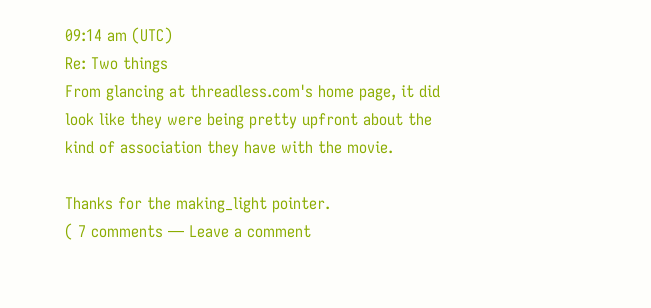09:14 am (UTC)
Re: Two things
From glancing at threadless.com's home page, it did look like they were being pretty upfront about the kind of association they have with the movie.

Thanks for the making_light pointer.
( 7 comments — Leave a comment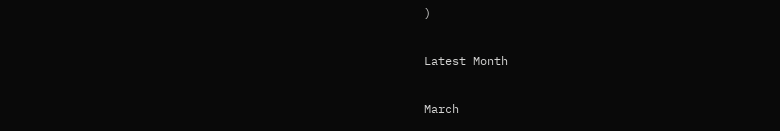)

Latest Month

March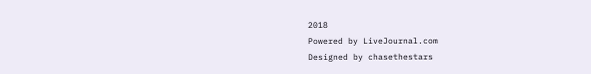2018
Powered by LiveJournal.com
Designed by chasethestars